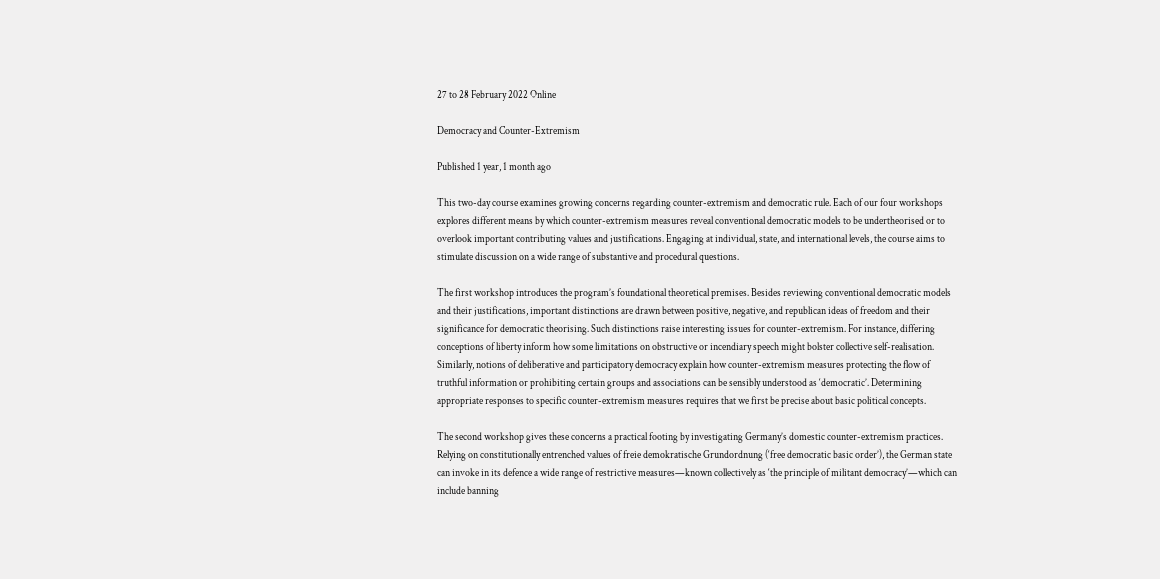27 to 28 February 2022 Online

Democracy and Counter-Extremism

Published 1 year, 1 month ago

This two-day course examines growing concerns regarding counter-extremism and democratic rule. Each of our four workshops explores different means by which counter-extremism measures reveal conventional democratic models to be undertheorised or to overlook important contributing values and justifications. Engaging at individual, state, and international levels, the course aims to stimulate discussion on a wide range of substantive and procedural questions.

The first workshop introduces the program’s foundational theoretical premises. Besides reviewing conventional democratic models and their justifications, important distinctions are drawn between positive, negative, and republican ideas of freedom and their significance for democratic theorising. Such distinctions raise interesting issues for counter-extremism. For instance, differing conceptions of liberty inform how some limitations on obstructive or incendiary speech might bolster collective self-realisation. Similarly, notions of deliberative and participatory democracy explain how counter-extremism measures protecting the flow of truthful information or prohibiting certain groups and associations can be sensibly understood as ‘democratic’. Determining appropriate responses to specific counter-extremism measures requires that we first be precise about basic political concepts.

The second workshop gives these concerns a practical footing by investigating Germany’s domestic counter-extremism practices. Relying on constitutionally entrenched values of freie demokratische Grundordnung (‘free democratic basic order’), the German state can invoke in its defence a wide range of restrictive measures—known collectively as ‘the principle of militant democracy’—which can include banning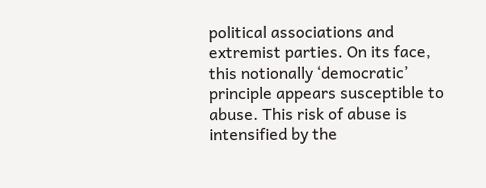political associations and extremist parties. On its face, this notionally ‘democratic’ principle appears susceptible to abuse. This risk of abuse is intensified by the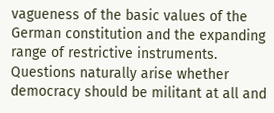vagueness of the basic values of the German constitution and the expanding range of restrictive instruments. Questions naturally arise whether democracy should be militant at all and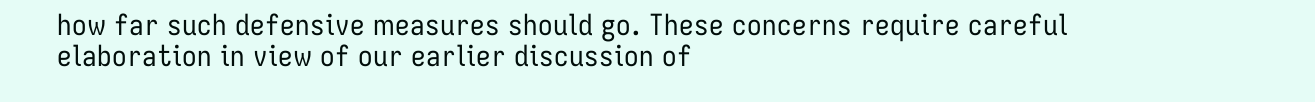how far such defensive measures should go. These concerns require careful elaboration in view of our earlier discussion of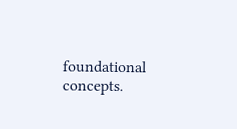foundational concepts.